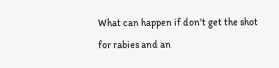What can happen if don't get the shot for rabies and an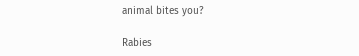animal bites you?

Rabies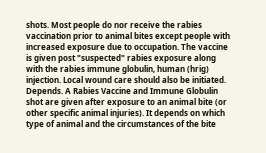shots. Most people do nor receive the rabies vaccination prior to animal bites except people with increased exposure due to occupation. The vaccine is given post "suspected" rabies exposure along with the rabies immune globulin, human (hrig) injection. Local wound care should also be initiated.
Depends. A Rabies Vaccine and Immune Globulin shot are given after exposure to an animal bite (or other specific animal injuries). It depends on which type of animal and the circumstances of the bite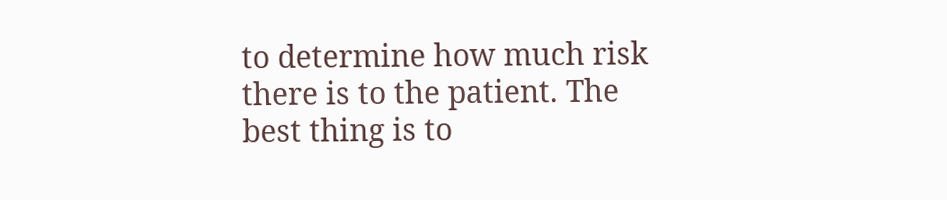to determine how much risk there is to the patient. The best thing is to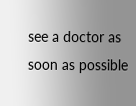see a doctor as soon as possible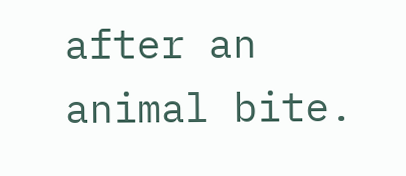after an animal bite.